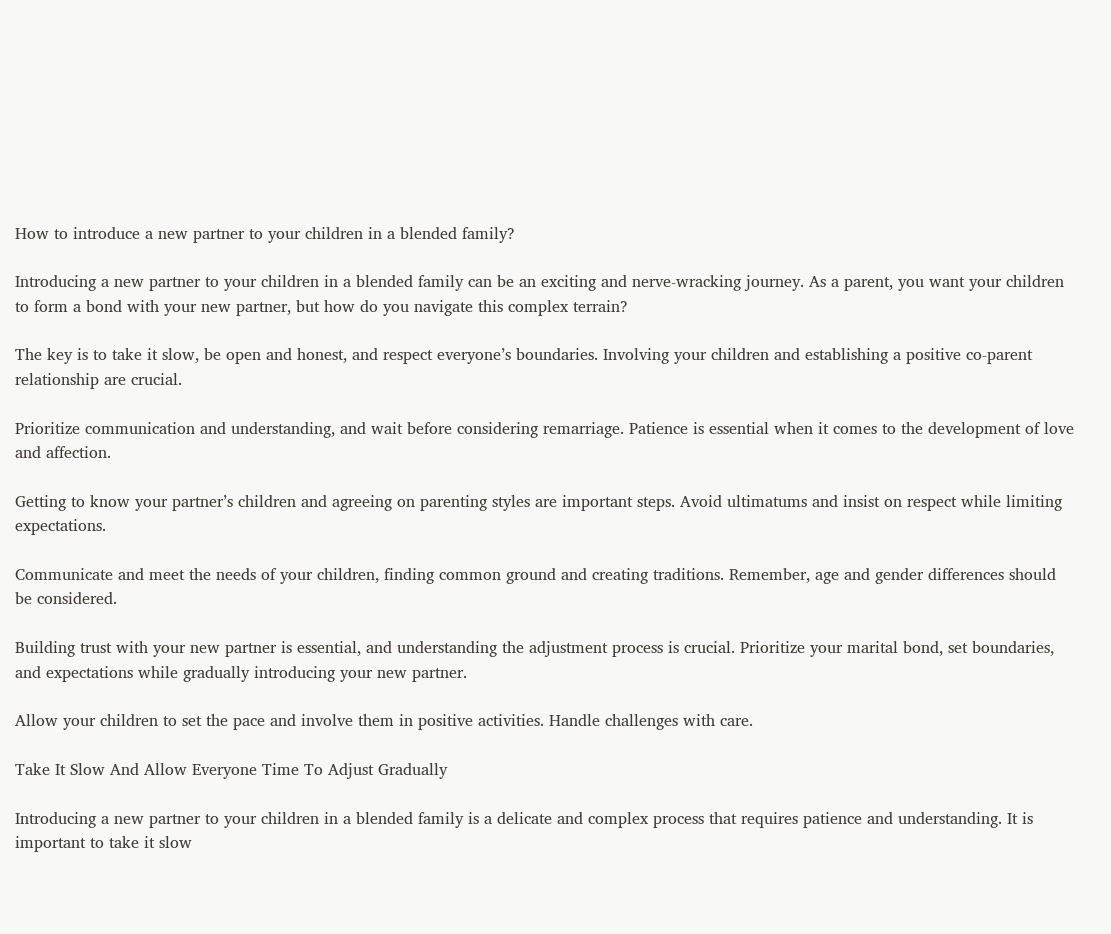How to introduce a new partner to your children in a blended family?

Introducing a new partner to your children in a blended family can be an exciting and nerve-wracking journey. As a parent, you want your children to form a bond with your new partner, but how do you navigate this complex terrain?

The key is to take it slow, be open and honest, and respect everyone’s boundaries. Involving your children and establishing a positive co-parent relationship are crucial.

Prioritize communication and understanding, and wait before considering remarriage. Patience is essential when it comes to the development of love and affection.

Getting to know your partner’s children and agreeing on parenting styles are important steps. Avoid ultimatums and insist on respect while limiting expectations.

Communicate and meet the needs of your children, finding common ground and creating traditions. Remember, age and gender differences should be considered.

Building trust with your new partner is essential, and understanding the adjustment process is crucial. Prioritize your marital bond, set boundaries, and expectations while gradually introducing your new partner.

Allow your children to set the pace and involve them in positive activities. Handle challenges with care.

Take It Slow And Allow Everyone Time To Adjust Gradually

Introducing a new partner to your children in a blended family is a delicate and complex process that requires patience and understanding. It is important to take it slow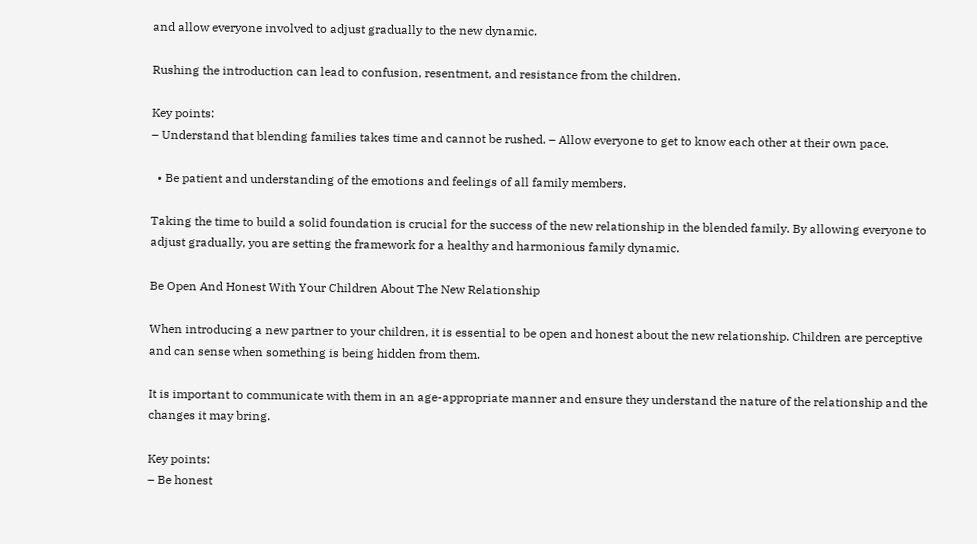and allow everyone involved to adjust gradually to the new dynamic.

Rushing the introduction can lead to confusion, resentment, and resistance from the children.

Key points:
– Understand that blending families takes time and cannot be rushed. – Allow everyone to get to know each other at their own pace.

  • Be patient and understanding of the emotions and feelings of all family members.

Taking the time to build a solid foundation is crucial for the success of the new relationship in the blended family. By allowing everyone to adjust gradually, you are setting the framework for a healthy and harmonious family dynamic.

Be Open And Honest With Your Children About The New Relationship

When introducing a new partner to your children, it is essential to be open and honest about the new relationship. Children are perceptive and can sense when something is being hidden from them.

It is important to communicate with them in an age-appropriate manner and ensure they understand the nature of the relationship and the changes it may bring.

Key points:
– Be honest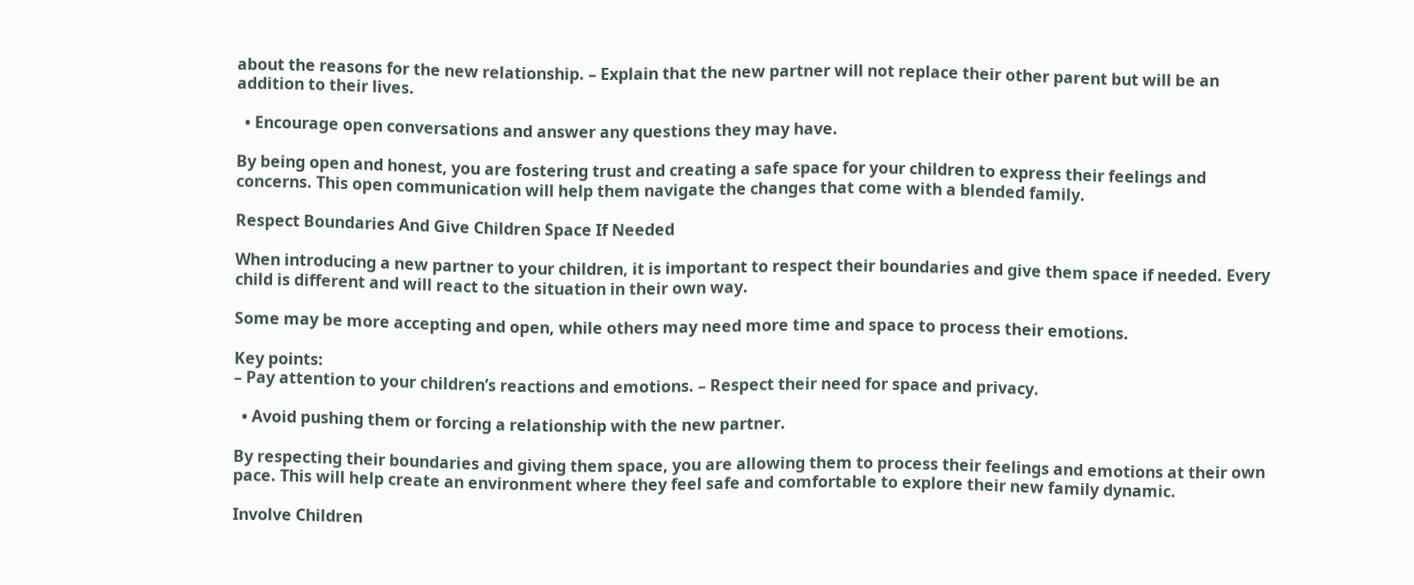about the reasons for the new relationship. – Explain that the new partner will not replace their other parent but will be an addition to their lives.

  • Encourage open conversations and answer any questions they may have.

By being open and honest, you are fostering trust and creating a safe space for your children to express their feelings and concerns. This open communication will help them navigate the changes that come with a blended family.

Respect Boundaries And Give Children Space If Needed

When introducing a new partner to your children, it is important to respect their boundaries and give them space if needed. Every child is different and will react to the situation in their own way.

Some may be more accepting and open, while others may need more time and space to process their emotions.

Key points:
– Pay attention to your children’s reactions and emotions. – Respect their need for space and privacy.

  • Avoid pushing them or forcing a relationship with the new partner.

By respecting their boundaries and giving them space, you are allowing them to process their feelings and emotions at their own pace. This will help create an environment where they feel safe and comfortable to explore their new family dynamic.

Involve Children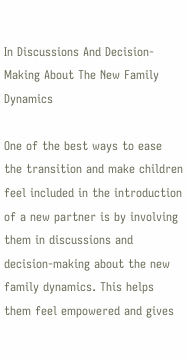In Discussions And Decision-Making About The New Family Dynamics

One of the best ways to ease the transition and make children feel included in the introduction of a new partner is by involving them in discussions and decision-making about the new family dynamics. This helps them feel empowered and gives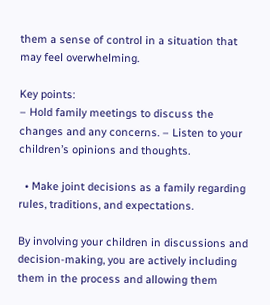them a sense of control in a situation that may feel overwhelming.

Key points:
– Hold family meetings to discuss the changes and any concerns. – Listen to your children’s opinions and thoughts.

  • Make joint decisions as a family regarding rules, traditions, and expectations.

By involving your children in discussions and decision-making, you are actively including them in the process and allowing them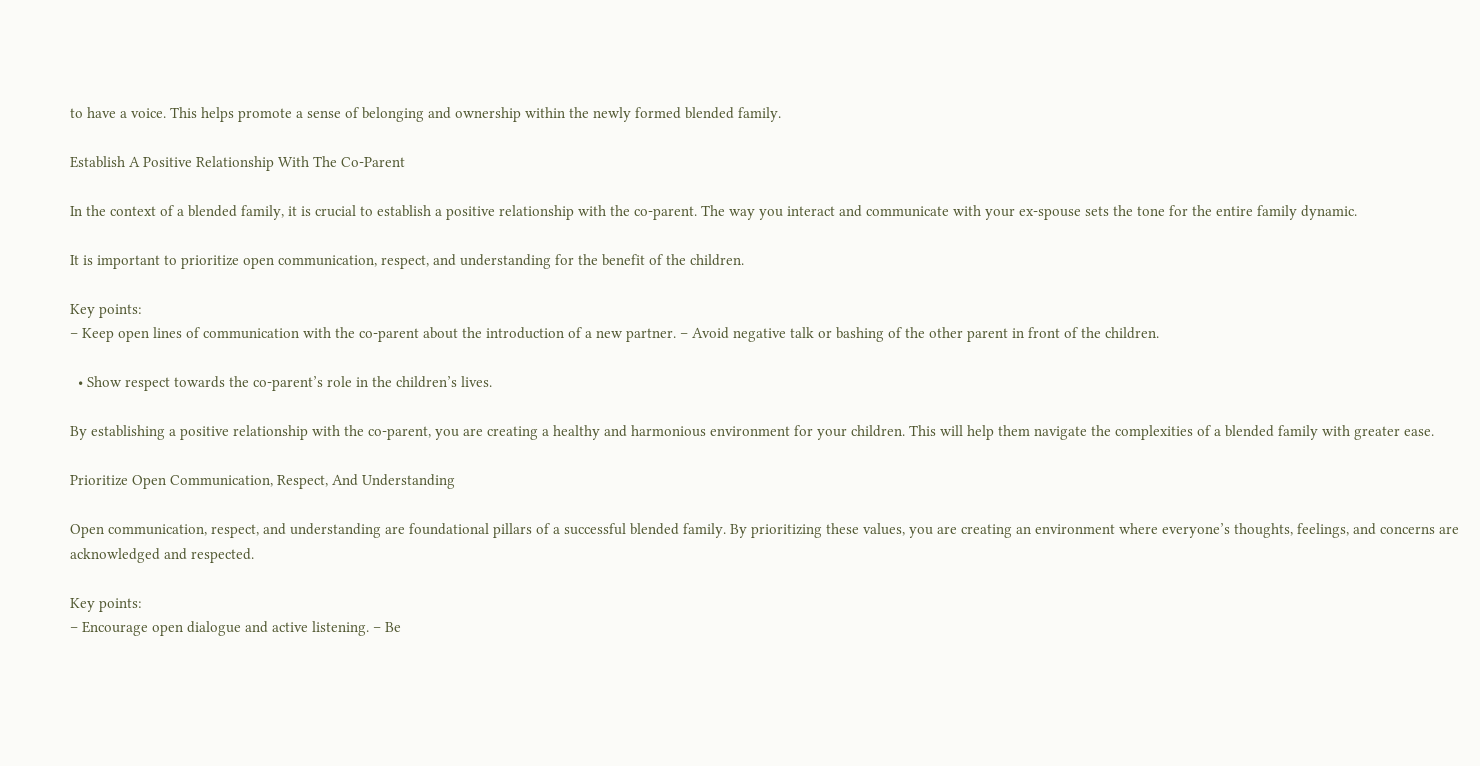to have a voice. This helps promote a sense of belonging and ownership within the newly formed blended family.

Establish A Positive Relationship With The Co-Parent

In the context of a blended family, it is crucial to establish a positive relationship with the co-parent. The way you interact and communicate with your ex-spouse sets the tone for the entire family dynamic.

It is important to prioritize open communication, respect, and understanding for the benefit of the children.

Key points:
– Keep open lines of communication with the co-parent about the introduction of a new partner. – Avoid negative talk or bashing of the other parent in front of the children.

  • Show respect towards the co-parent’s role in the children’s lives.

By establishing a positive relationship with the co-parent, you are creating a healthy and harmonious environment for your children. This will help them navigate the complexities of a blended family with greater ease.

Prioritize Open Communication, Respect, And Understanding

Open communication, respect, and understanding are foundational pillars of a successful blended family. By prioritizing these values, you are creating an environment where everyone’s thoughts, feelings, and concerns are acknowledged and respected.

Key points:
– Encourage open dialogue and active listening. – Be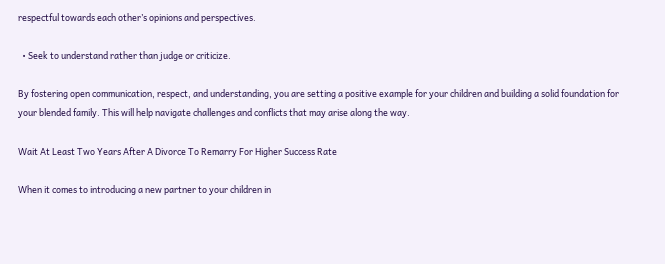respectful towards each other’s opinions and perspectives.

  • Seek to understand rather than judge or criticize.

By fostering open communication, respect, and understanding, you are setting a positive example for your children and building a solid foundation for your blended family. This will help navigate challenges and conflicts that may arise along the way.

Wait At Least Two Years After A Divorce To Remarry For Higher Success Rate

When it comes to introducing a new partner to your children in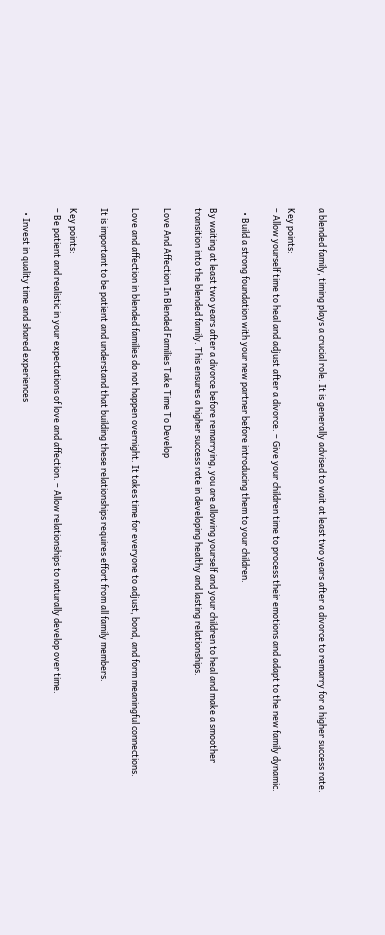a blended family, timing plays a crucial role. It is generally advised to wait at least two years after a divorce to remarry for a higher success rate.

Key points:
– Allow yourself time to heal and adjust after a divorce. – Give your children time to process their emotions and adapt to the new family dynamic.

  • Build a strong foundation with your new partner before introducing them to your children.

By waiting at least two years after a divorce before remarrying, you are allowing yourself and your children to heal and make a smoother transition into the blended family. This ensures a higher success rate in developing healthy and lasting relationships.

Love And Affection In Blended Families Take Time To Develop

Love and affection in blended families do not happen overnight. It takes time for everyone to adjust, bond, and form meaningful connections.

It is important to be patient and understand that building these relationships requires effort from all family members.

Key points:
– Be patient and realistic in your expectations of love and affection. – Allow relationships to naturally develop over time.

  • Invest in quality time and shared experiences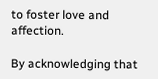to foster love and affection.

By acknowledging that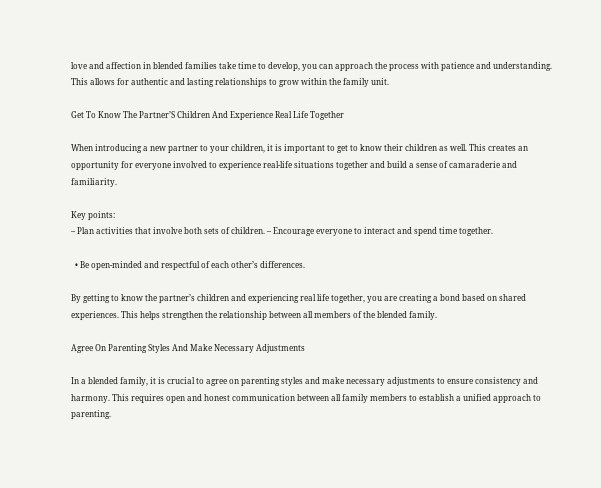love and affection in blended families take time to develop, you can approach the process with patience and understanding. This allows for authentic and lasting relationships to grow within the family unit.

Get To Know The Partner’S Children And Experience Real Life Together

When introducing a new partner to your children, it is important to get to know their children as well. This creates an opportunity for everyone involved to experience real-life situations together and build a sense of camaraderie and familiarity.

Key points:
– Plan activities that involve both sets of children. – Encourage everyone to interact and spend time together.

  • Be open-minded and respectful of each other’s differences.

By getting to know the partner’s children and experiencing real life together, you are creating a bond based on shared experiences. This helps strengthen the relationship between all members of the blended family.

Agree On Parenting Styles And Make Necessary Adjustments

In a blended family, it is crucial to agree on parenting styles and make necessary adjustments to ensure consistency and harmony. This requires open and honest communication between all family members to establish a unified approach to parenting.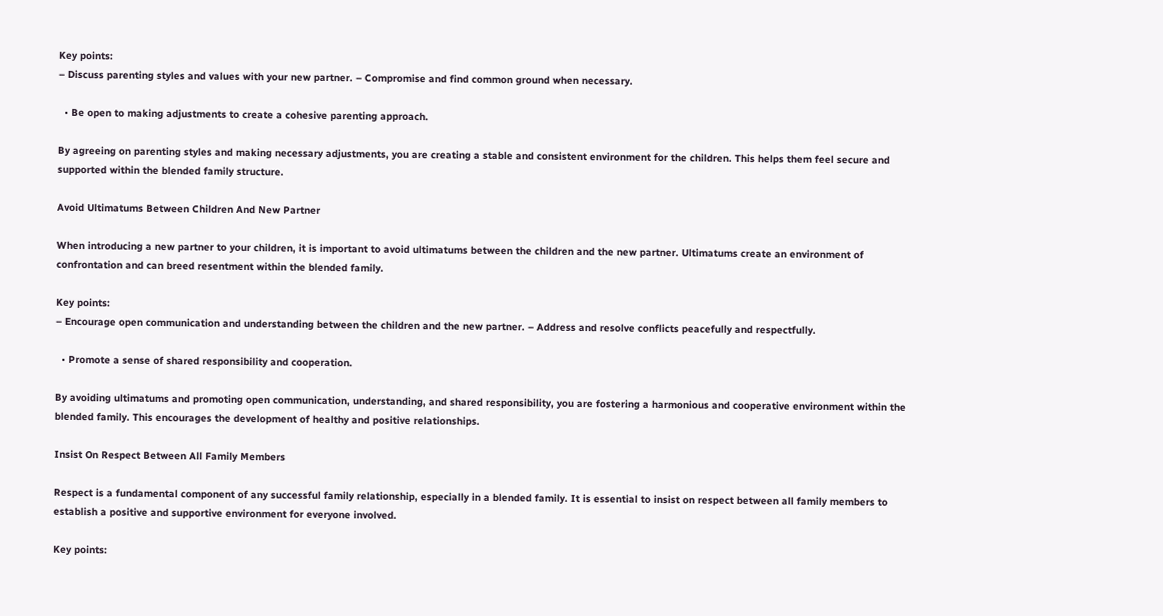Key points:
– Discuss parenting styles and values with your new partner. – Compromise and find common ground when necessary.

  • Be open to making adjustments to create a cohesive parenting approach.

By agreeing on parenting styles and making necessary adjustments, you are creating a stable and consistent environment for the children. This helps them feel secure and supported within the blended family structure.

Avoid Ultimatums Between Children And New Partner

When introducing a new partner to your children, it is important to avoid ultimatums between the children and the new partner. Ultimatums create an environment of confrontation and can breed resentment within the blended family.

Key points:
– Encourage open communication and understanding between the children and the new partner. – Address and resolve conflicts peacefully and respectfully.

  • Promote a sense of shared responsibility and cooperation.

By avoiding ultimatums and promoting open communication, understanding, and shared responsibility, you are fostering a harmonious and cooperative environment within the blended family. This encourages the development of healthy and positive relationships.

Insist On Respect Between All Family Members

Respect is a fundamental component of any successful family relationship, especially in a blended family. It is essential to insist on respect between all family members to establish a positive and supportive environment for everyone involved.

Key points: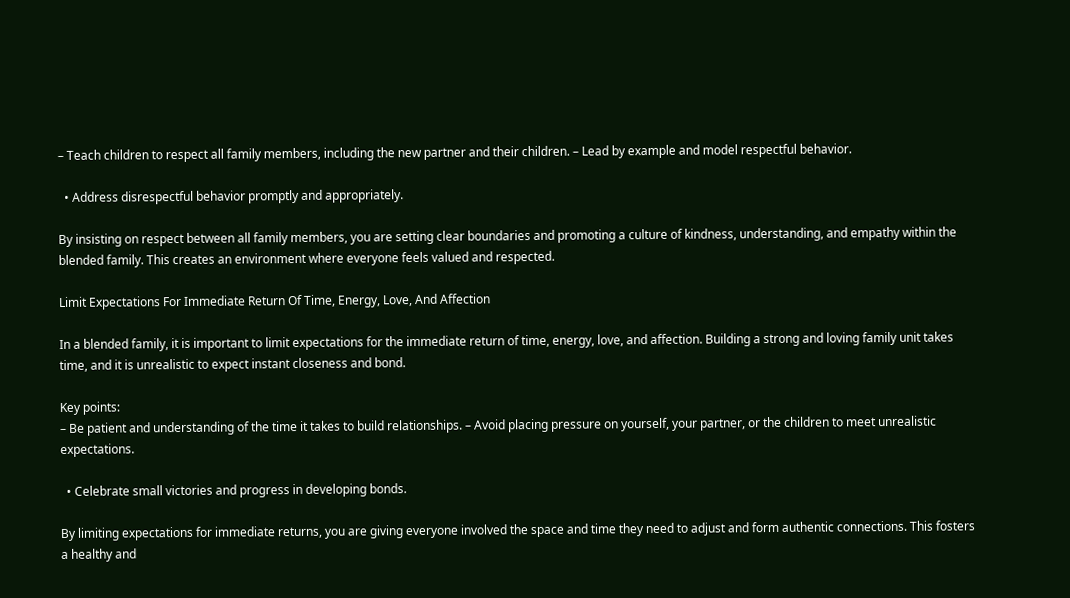– Teach children to respect all family members, including the new partner and their children. – Lead by example and model respectful behavior.

  • Address disrespectful behavior promptly and appropriately.

By insisting on respect between all family members, you are setting clear boundaries and promoting a culture of kindness, understanding, and empathy within the blended family. This creates an environment where everyone feels valued and respected.

Limit Expectations For Immediate Return Of Time, Energy, Love, And Affection

In a blended family, it is important to limit expectations for the immediate return of time, energy, love, and affection. Building a strong and loving family unit takes time, and it is unrealistic to expect instant closeness and bond.

Key points:
– Be patient and understanding of the time it takes to build relationships. – Avoid placing pressure on yourself, your partner, or the children to meet unrealistic expectations.

  • Celebrate small victories and progress in developing bonds.

By limiting expectations for immediate returns, you are giving everyone involved the space and time they need to adjust and form authentic connections. This fosters a healthy and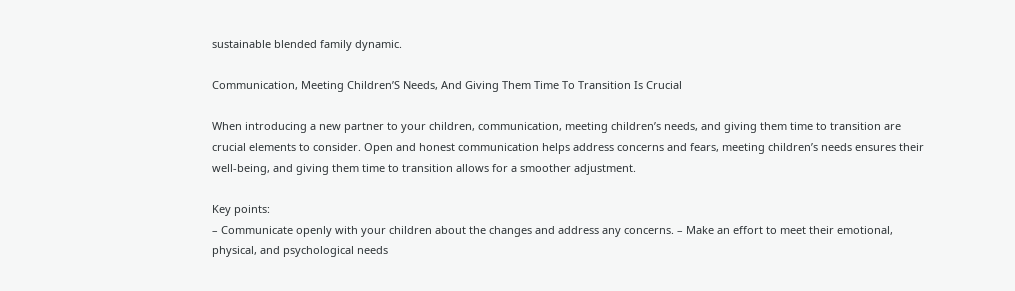sustainable blended family dynamic.

Communication, Meeting Children’S Needs, And Giving Them Time To Transition Is Crucial

When introducing a new partner to your children, communication, meeting children’s needs, and giving them time to transition are crucial elements to consider. Open and honest communication helps address concerns and fears, meeting children’s needs ensures their well-being, and giving them time to transition allows for a smoother adjustment.

Key points:
– Communicate openly with your children about the changes and address any concerns. – Make an effort to meet their emotional, physical, and psychological needs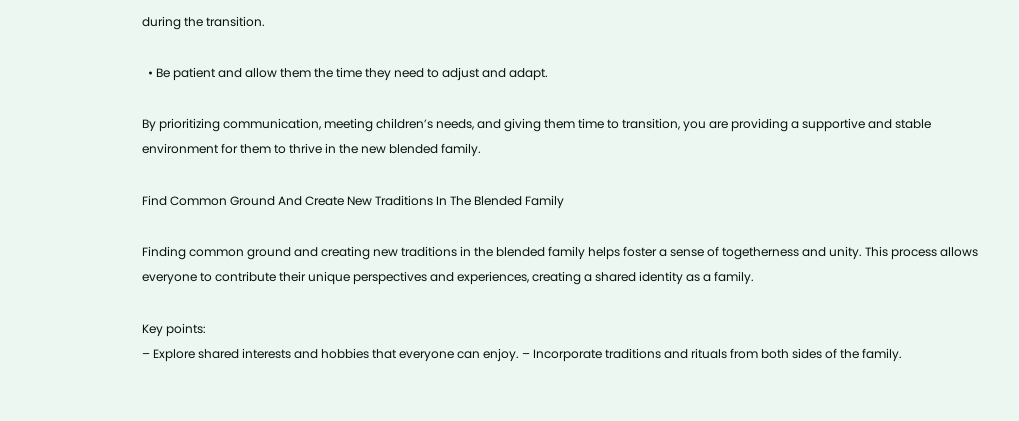during the transition.

  • Be patient and allow them the time they need to adjust and adapt.

By prioritizing communication, meeting children’s needs, and giving them time to transition, you are providing a supportive and stable environment for them to thrive in the new blended family.

Find Common Ground And Create New Traditions In The Blended Family

Finding common ground and creating new traditions in the blended family helps foster a sense of togetherness and unity. This process allows everyone to contribute their unique perspectives and experiences, creating a shared identity as a family.

Key points:
– Explore shared interests and hobbies that everyone can enjoy. – Incorporate traditions and rituals from both sides of the family.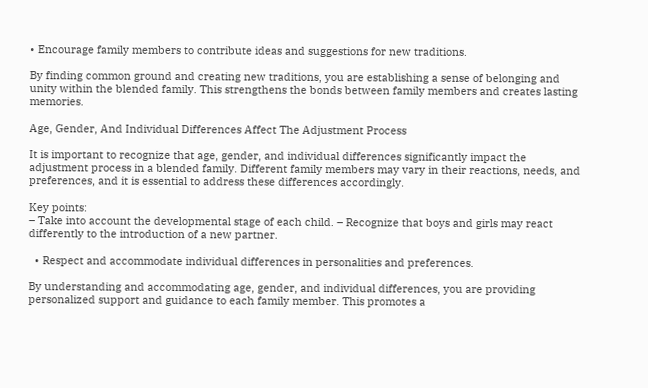• Encourage family members to contribute ideas and suggestions for new traditions.

By finding common ground and creating new traditions, you are establishing a sense of belonging and unity within the blended family. This strengthens the bonds between family members and creates lasting memories.

Age, Gender, And Individual Differences Affect The Adjustment Process

It is important to recognize that age, gender, and individual differences significantly impact the adjustment process in a blended family. Different family members may vary in their reactions, needs, and preferences, and it is essential to address these differences accordingly.

Key points:
– Take into account the developmental stage of each child. – Recognize that boys and girls may react differently to the introduction of a new partner.

  • Respect and accommodate individual differences in personalities and preferences.

By understanding and accommodating age, gender, and individual differences, you are providing personalized support and guidance to each family member. This promotes a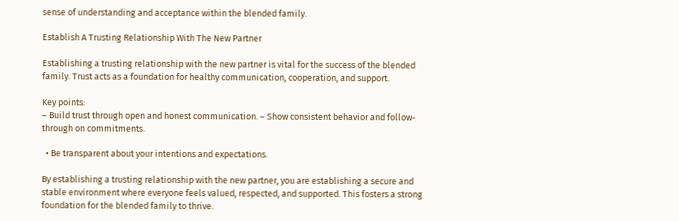sense of understanding and acceptance within the blended family.

Establish A Trusting Relationship With The New Partner

Establishing a trusting relationship with the new partner is vital for the success of the blended family. Trust acts as a foundation for healthy communication, cooperation, and support.

Key points:
– Build trust through open and honest communication. – Show consistent behavior and follow-through on commitments.

  • Be transparent about your intentions and expectations.

By establishing a trusting relationship with the new partner, you are establishing a secure and stable environment where everyone feels valued, respected, and supported. This fosters a strong foundation for the blended family to thrive.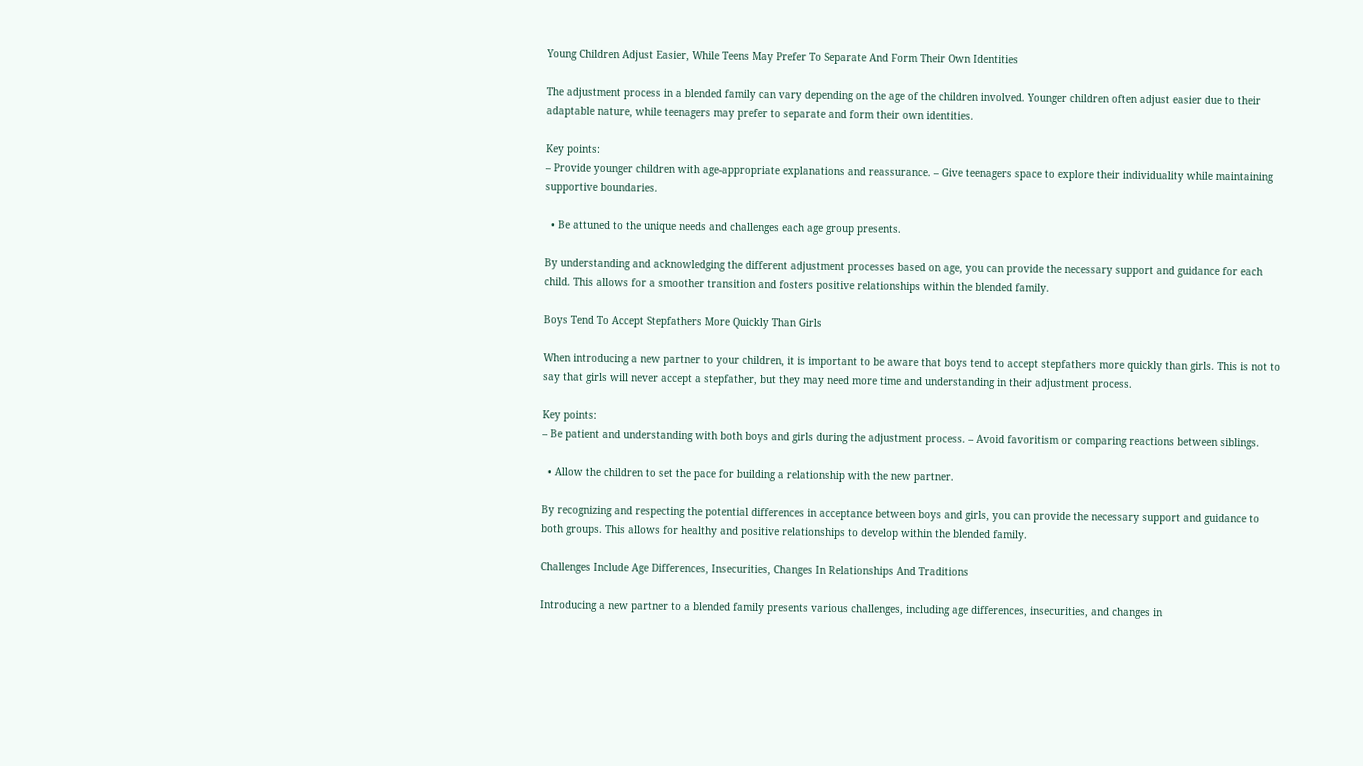Young Children Adjust Easier, While Teens May Prefer To Separate And Form Their Own Identities

The adjustment process in a blended family can vary depending on the age of the children involved. Younger children often adjust easier due to their adaptable nature, while teenagers may prefer to separate and form their own identities.

Key points:
– Provide younger children with age-appropriate explanations and reassurance. – Give teenagers space to explore their individuality while maintaining supportive boundaries.

  • Be attuned to the unique needs and challenges each age group presents.

By understanding and acknowledging the different adjustment processes based on age, you can provide the necessary support and guidance for each child. This allows for a smoother transition and fosters positive relationships within the blended family.

Boys Tend To Accept Stepfathers More Quickly Than Girls

When introducing a new partner to your children, it is important to be aware that boys tend to accept stepfathers more quickly than girls. This is not to say that girls will never accept a stepfather, but they may need more time and understanding in their adjustment process.

Key points:
– Be patient and understanding with both boys and girls during the adjustment process. – Avoid favoritism or comparing reactions between siblings.

  • Allow the children to set the pace for building a relationship with the new partner.

By recognizing and respecting the potential differences in acceptance between boys and girls, you can provide the necessary support and guidance to both groups. This allows for healthy and positive relationships to develop within the blended family.

Challenges Include Age Differences, Insecurities, Changes In Relationships And Traditions

Introducing a new partner to a blended family presents various challenges, including age differences, insecurities, and changes in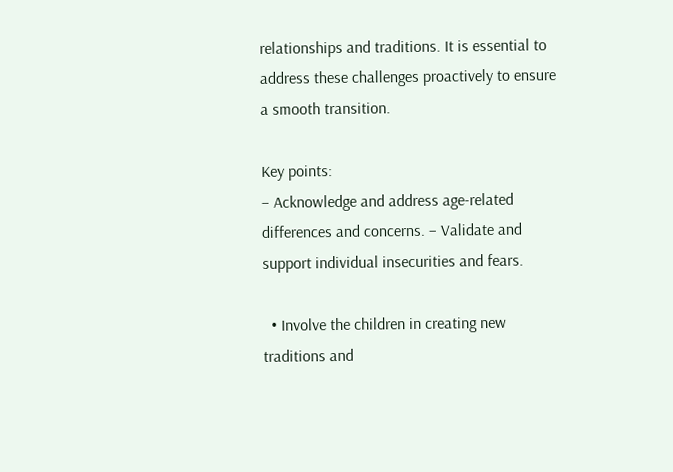relationships and traditions. It is essential to address these challenges proactively to ensure a smooth transition.

Key points:
– Acknowledge and address age-related differences and concerns. – Validate and support individual insecurities and fears.

  • Involve the children in creating new traditions and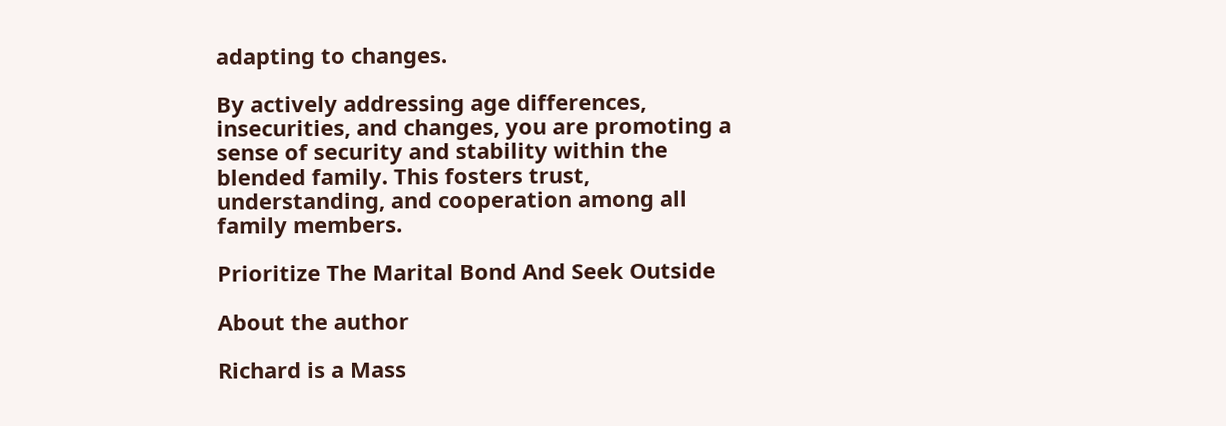adapting to changes.

By actively addressing age differences, insecurities, and changes, you are promoting a sense of security and stability within the blended family. This fosters trust, understanding, and cooperation among all family members.

Prioritize The Marital Bond And Seek Outside

About the author

Richard is a Mass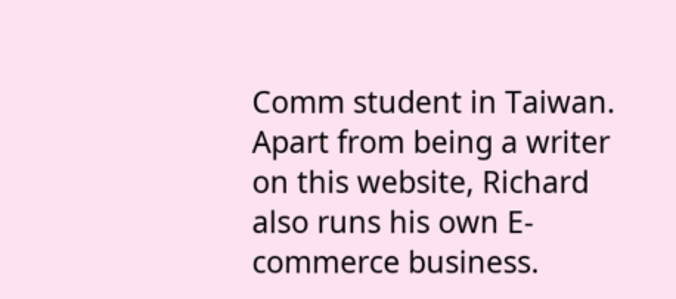Comm student in Taiwan. Apart from being a writer on this website, Richard also runs his own E-commerce business.